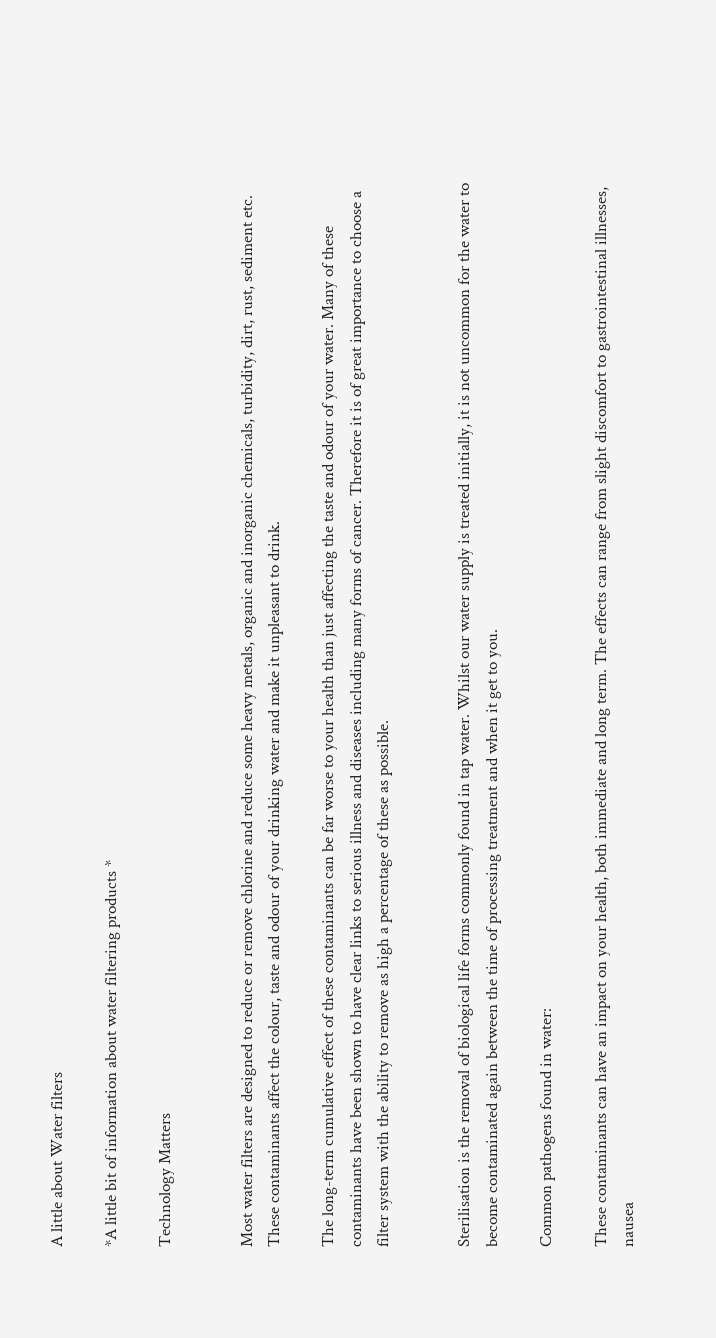A little about Water filters

*A little bit of information about water filtering products *

Technology Matters


Most water filters are designed to reduce or remove chlorine and reduce some heavy metals, organic and inorganic chemicals, turbidity, dirt, rust, sediment etc. These contaminants affect the colour, taste and odour of your drinking water and make it unpleasant to drink.

The long-term cumulative effect of these contaminants can be far worse to your health than just affecting the taste and odour of your water. Many of these contaminants have been shown to have clear links to serious illness and diseases including many forms of cancer. Therefore it is of great importance to choose a filter system with the ability to remove as high a percentage of these as possible.


Sterilisation is the removal of biological life forms commonly found in tap water. Whilst our water supply is treated initially, it is not uncommon for the water to become contaminated again between the time of processing treatment and when it get to you.

Common pathogens found in water:

These contaminants can have an impact on your health, both immediate and long term. The effects can range from slight discomfort to gastrointestinal illnesses, nausea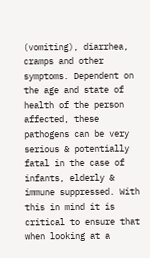(vomiting), diarrhea, cramps and other symptoms. Dependent on the age and state of health of the person affected, these pathogens can be very serious & potentially fatal in the case of infants, elderly & immune suppressed. With this in mind it is critical to ensure that when looking at a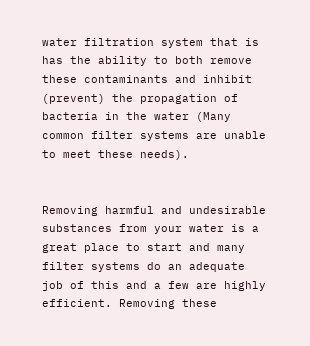water filtration system that is has the ability to both remove these contaminants and inhibit (prevent) the propagation of bacteria in the water (Many common filter systems are unable to meet these needs).


Removing harmful and undesirable substances from your water is a great place to start and many filter systems do an adequate job of this and a few are highly efficient. Removing these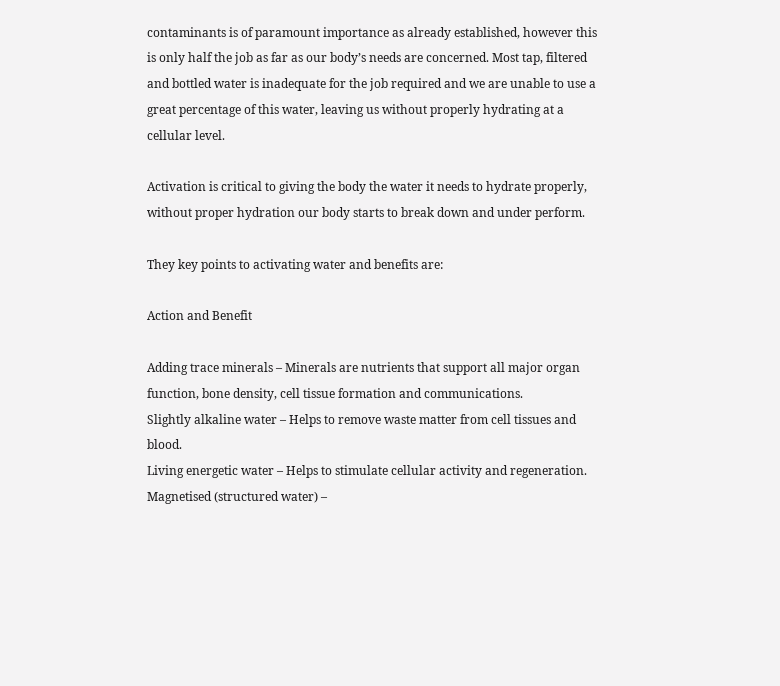contaminants is of paramount importance as already established, however this is only half the job as far as our body’s needs are concerned. Most tap, filtered and bottled water is inadequate for the job required and we are unable to use a great percentage of this water, leaving us without properly hydrating at a cellular level.

Activation is critical to giving the body the water it needs to hydrate properly, without proper hydration our body starts to break down and under perform.

They key points to activating water and benefits are:

Action and Benefit

Adding trace minerals – Minerals are nutrients that support all major organ function, bone density, cell tissue formation and communications.
Slightly alkaline water – Helps to remove waste matter from cell tissues and blood.
Living energetic water – Helps to stimulate cellular activity and regeneration.
Magnetised (structured water) –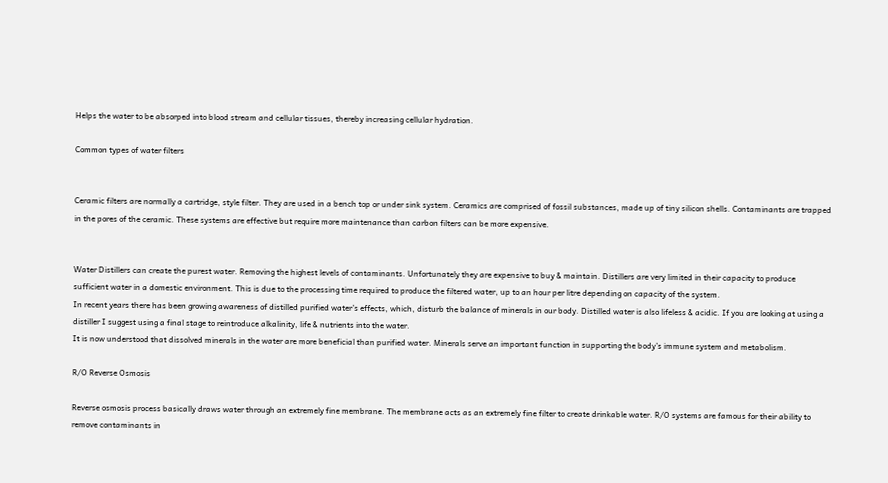Helps the water to be absorped into blood stream and cellular tissues, thereby increasing cellular hydration.

Common types of water filters


Ceramic filters are normally a cartridge, style filter. They are used in a bench top or under sink system. Ceramics are comprised of fossil substances, made up of tiny silicon shells. Contaminants are trapped in the pores of the ceramic. These systems are effective but require more maintenance than carbon filters can be more expensive.


Water Distillers can create the purest water. Removing the highest levels of contaminants. Unfortunately they are expensive to buy & maintain. Distillers are very limited in their capacity to produce sufficient water in a domestic environment. This is due to the processing time required to produce the filtered water, up to an hour per litre depending on capacity of the system.
In recent years there has been growing awareness of distilled purified water’s effects, which, disturb the balance of minerals in our body. Distilled water is also lifeless & acidic. If you are looking at using a distiller I suggest using a final stage to reintroduce alkalinity, life & nutrients into the water.
It is now understood that dissolved minerals in the water are more beneficial than purified water. Minerals serve an important function in supporting the body’s immune system and metabolism.

R/O Reverse Osmosis

Reverse osmosis process basically draws water through an extremely fine membrane. The membrane acts as an extremely fine filter to create drinkable water. R/O systems are famous for their ability to remove contaminants in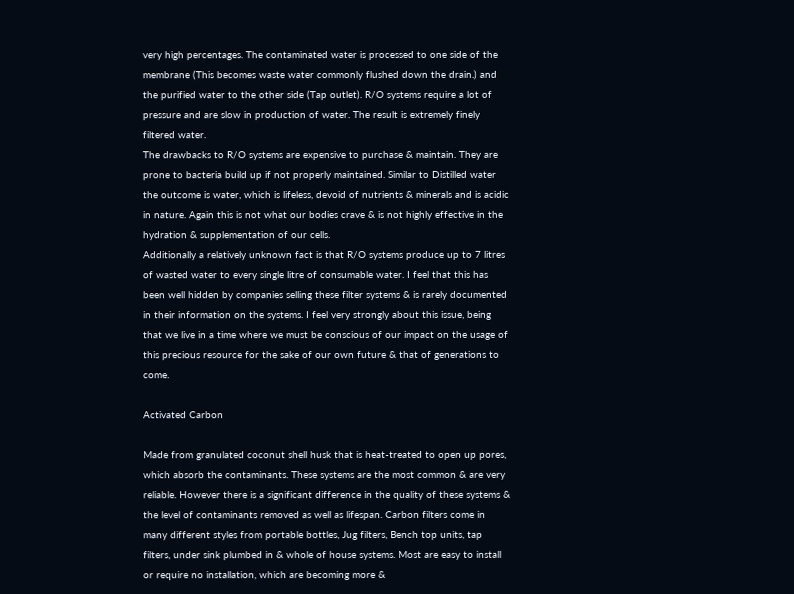very high percentages. The contaminated water is processed to one side of the membrane (This becomes waste water commonly flushed down the drain.) and the purified water to the other side (Tap outlet). R/O systems require a lot of pressure and are slow in production of water. The result is extremely finely filtered water.
The drawbacks to R/O systems are expensive to purchase & maintain. They are prone to bacteria build up if not properly maintained. Similar to Distilled water the outcome is water, which is lifeless, devoid of nutrients & minerals and is acidic in nature. Again this is not what our bodies crave & is not highly effective in the hydration & supplementation of our cells.
Additionally a relatively unknown fact is that R/O systems produce up to 7 litres of wasted water to every single litre of consumable water. I feel that this has been well hidden by companies selling these filter systems & is rarely documented in their information on the systems. I feel very strongly about this issue, being that we live in a time where we must be conscious of our impact on the usage of this precious resource for the sake of our own future & that of generations to come.

Activated Carbon

Made from granulated coconut shell husk that is heat-treated to open up pores, which absorb the contaminants. These systems are the most common & are very reliable. However there is a significant difference in the quality of these systems & the level of contaminants removed as well as lifespan. Carbon filters come in many different styles from portable bottles, Jug filters, Bench top units, tap filters, under sink plumbed in & whole of house systems. Most are easy to install or require no installation, which are becoming more &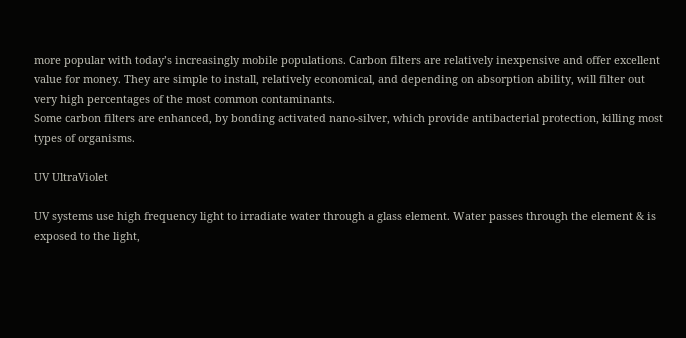more popular with today’s increasingly mobile populations. Carbon filters are relatively inexpensive and offer excellent value for money. They are simple to install, relatively economical, and depending on absorption ability, will filter out very high percentages of the most common contaminants.
Some carbon filters are enhanced, by bonding activated nano-silver, which provide antibacterial protection, killing most types of organisms.

UV UltraViolet

UV systems use high frequency light to irradiate water through a glass element. Water passes through the element & is exposed to the light,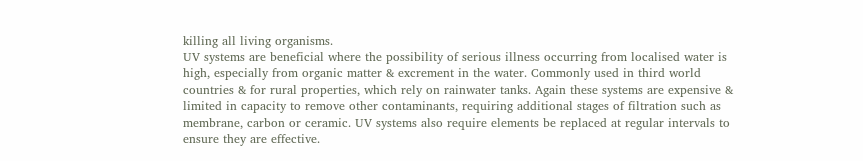killing all living organisms.
UV systems are beneficial where the possibility of serious illness occurring from localised water is high, especially from organic matter & excrement in the water. Commonly used in third world countries & for rural properties, which rely on rainwater tanks. Again these systems are expensive & limited in capacity to remove other contaminants, requiring additional stages of filtration such as membrane, carbon or ceramic. UV systems also require elements be replaced at regular intervals to ensure they are effective.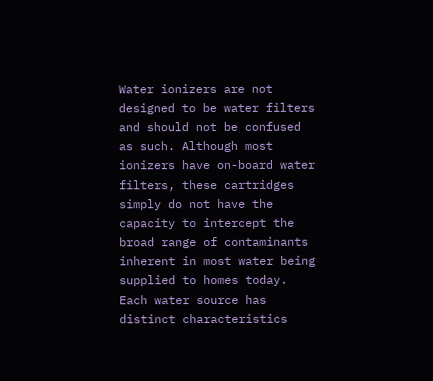Water ionizers are not designed to be water filters and should not be confused as such. Although most ionizers have on-board water filters, these cartridges simply do not have the capacity to intercept the broad range of contaminants inherent in most water being supplied to homes today. Each water source has distinct characteristics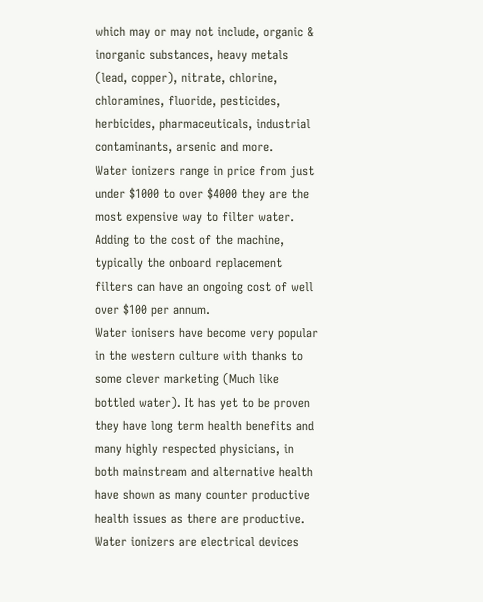which may or may not include, organic & inorganic substances, heavy metals (lead, copper), nitrate, chlorine, chloramines, fluoride, pesticides, herbicides, pharmaceuticals, industrial contaminants, arsenic and more.
Water ionizers range in price from just under $1000 to over $4000 they are the most expensive way to filter water. Adding to the cost of the machine, typically the onboard replacement filters can have an ongoing cost of well over $100 per annum.
Water ionisers have become very popular in the western culture with thanks to some clever marketing (Much like bottled water). It has yet to be proven they have long term health benefits and many highly respected physicians, in both mainstream and alternative health have shown as many counter productive health issues as there are productive.
Water ionizers are electrical devices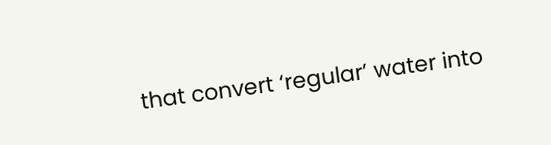that convert ‘regular’ water into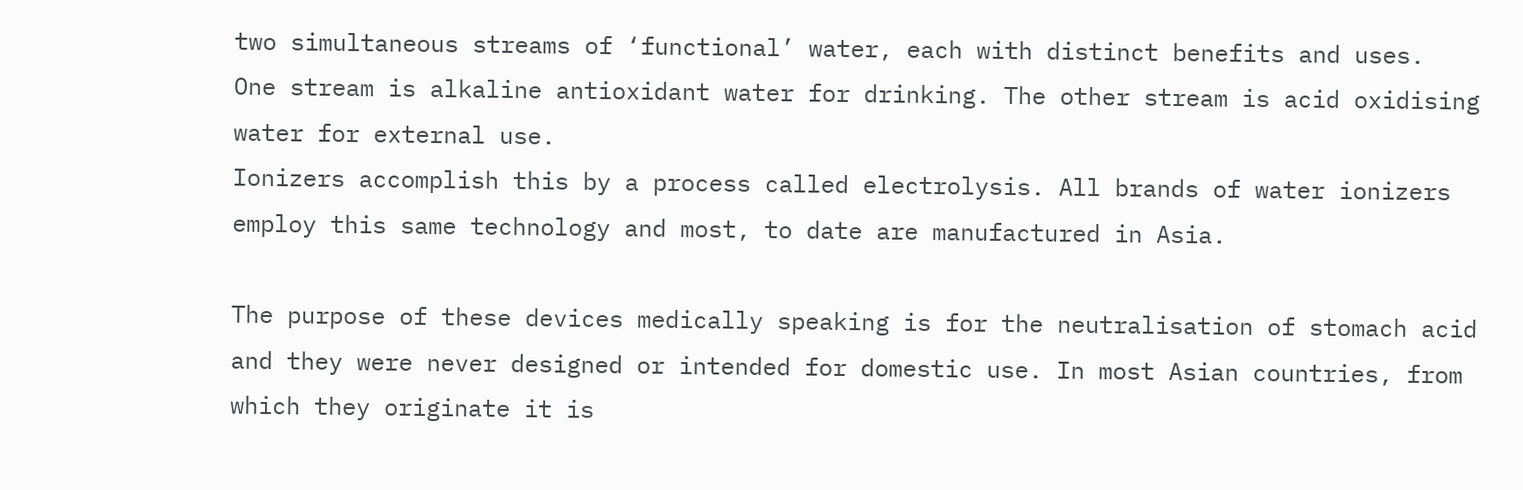two simultaneous streams of ‘functional’ water, each with distinct benefits and uses.
One stream is alkaline antioxidant water for drinking. The other stream is acid oxidising water for external use.
Ionizers accomplish this by a process called electrolysis. All brands of water ionizers employ this same technology and most, to date are manufactured in Asia.

The purpose of these devices medically speaking is for the neutralisation of stomach acid and they were never designed or intended for domestic use. In most Asian countries, from which they originate it is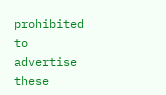prohibited to advertise these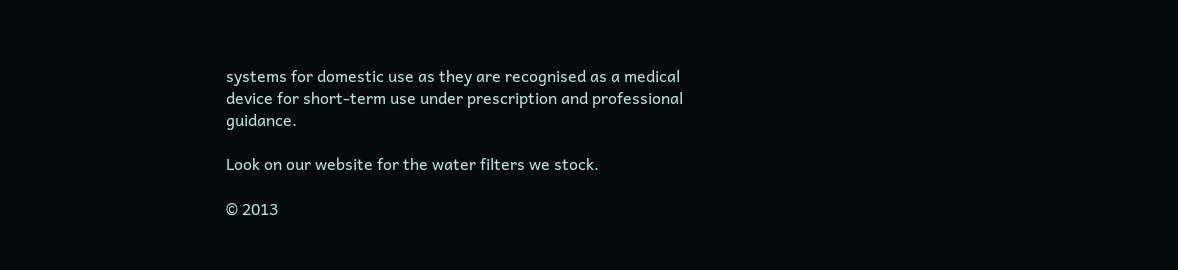systems for domestic use as they are recognised as a medical device for short-term use under prescription and professional guidance.

Look on our website for the water filters we stock.

© 2013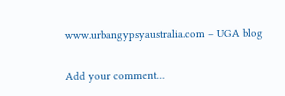www.urbangypsyaustralia.com – UGA blog

Add your comment…